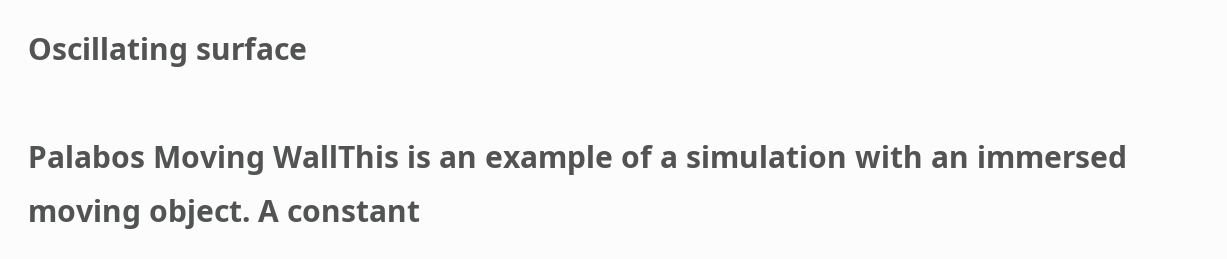Oscillating surface

Palabos Moving WallThis is an example of a simulation with an immersed moving object. A constant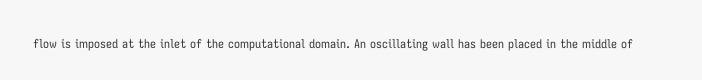flow is imposed at the inlet of the computational domain. An oscillating wall has been placed in the middle of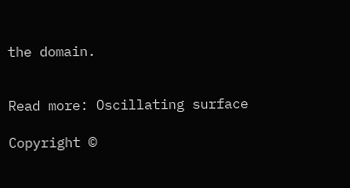the domain.


Read more: Oscillating surface

Copyright ©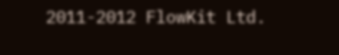2011-2012 FlowKit Ltd.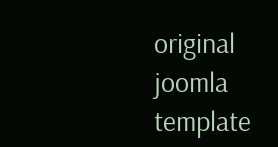original joomla template